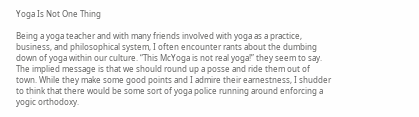Yoga Is Not One Thing

Being a yoga teacher and with many friends involved with yoga as a practice, business, and philosophical system, I often encounter rants about the dumbing down of yoga within our culture. “This McYoga is not real yoga!” they seem to say. The implied message is that we should round up a posse and ride them out of town. While they make some good points and I admire their earnestness, I shudder to think that there would be some sort of yoga police running around enforcing a yogic orthodoxy.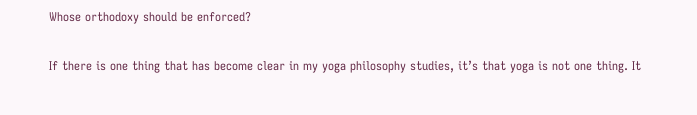Whose orthodoxy should be enforced?

If there is one thing that has become clear in my yoga philosophy studies, it’s that yoga is not one thing. It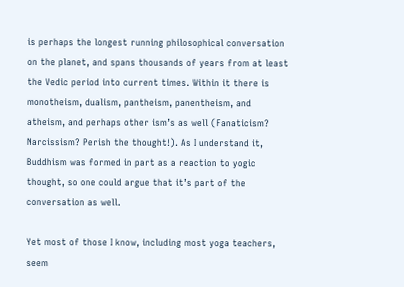is perhaps the longest running philosophical conversation on the planet, and spans thousands of years from at least the Vedic period into current times. Within it there is monotheism, dualism, pantheism, panentheism, and atheism, and perhaps other ism’s as well (Fanaticism? Narcissism? Perish the thought!). As I understand it, Buddhism was formed in part as a reaction to yogic thought, so one could argue that it’s part of the conversation as well.

Yet most of those I know, including most yoga teachers, seem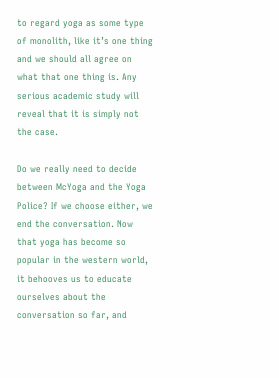to regard yoga as some type of monolith, like it’s one thing and we should all agree on what that one thing is. Any serious academic study will reveal that it is simply not the case.

Do we really need to decide between McYoga and the Yoga Police? If we choose either, we end the conversation. Now that yoga has become so popular in the western world, it behooves us to educate ourselves about the conversation so far, and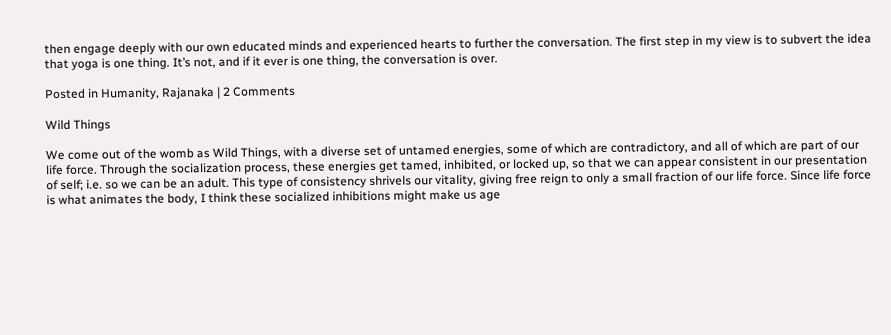then engage deeply with our own educated minds and experienced hearts to further the conversation. The first step in my view is to subvert the idea that yoga is one thing. It’s not, and if it ever is one thing, the conversation is over.

Posted in Humanity, Rajanaka | 2 Comments

Wild Things

We come out of the womb as Wild Things, with a diverse set of untamed energies, some of which are contradictory, and all of which are part of our life force. Through the socialization process, these energies get tamed, inhibited, or locked up, so that we can appear consistent in our presentation of self; i.e. so we can be an adult. This type of consistency shrivels our vitality, giving free reign to only a small fraction of our life force. Since life force is what animates the body, I think these socialized inhibitions might make us age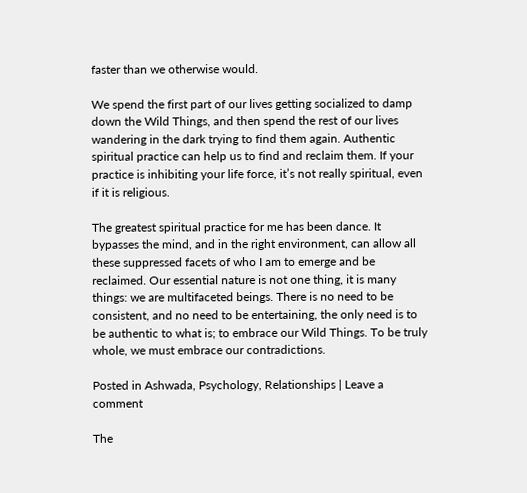faster than we otherwise would.

We spend the first part of our lives getting socialized to damp down the Wild Things, and then spend the rest of our lives wandering in the dark trying to find them again. Authentic spiritual practice can help us to find and reclaim them. If your practice is inhibiting your life force, it’s not really spiritual, even if it is religious.

The greatest spiritual practice for me has been dance. It bypasses the mind, and in the right environment, can allow all these suppressed facets of who I am to emerge and be reclaimed. Our essential nature is not one thing, it is many things: we are multifaceted beings. There is no need to be consistent, and no need to be entertaining, the only need is to be authentic to what is; to embrace our Wild Things. To be truly whole, we must embrace our contradictions.

Posted in Ashwada, Psychology, Relationships | Leave a comment

The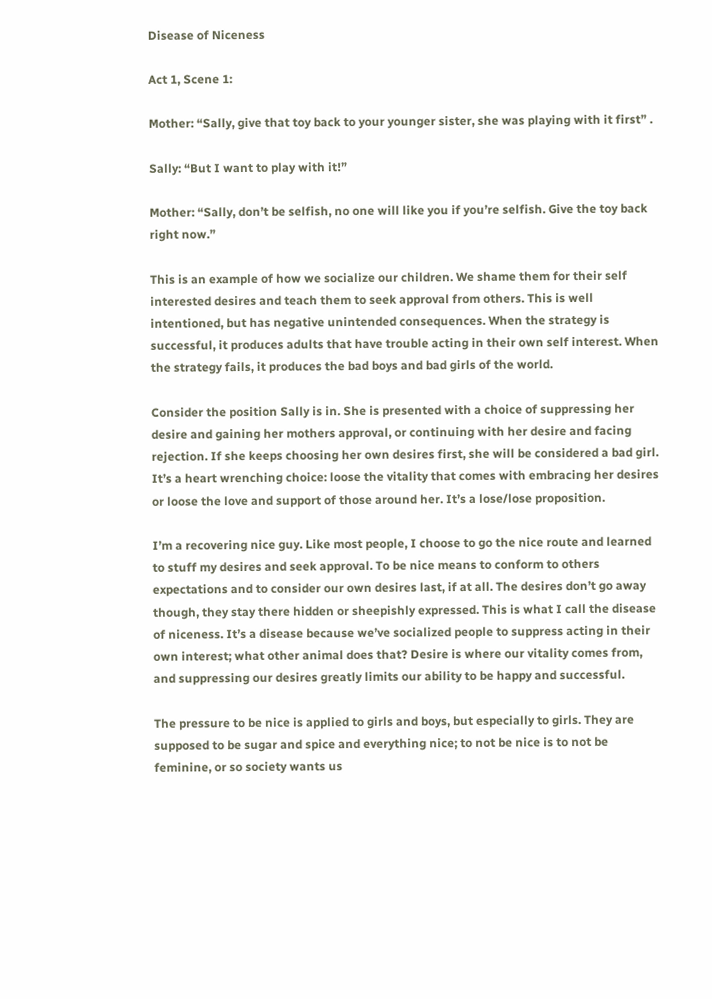Disease of Niceness

Act 1, Scene 1:

Mother: “Sally, give that toy back to your younger sister, she was playing with it first” .

Sally: “But I want to play with it!”

Mother: “Sally, don’t be selfish, no one will like you if you’re selfish. Give the toy back right now.”

This is an example of how we socialize our children. We shame them for their self interested desires and teach them to seek approval from others. This is well intentioned, but has negative unintended consequences. When the strategy is successful, it produces adults that have trouble acting in their own self interest. When the strategy fails, it produces the bad boys and bad girls of the world.

Consider the position Sally is in. She is presented with a choice of suppressing her desire and gaining her mothers approval, or continuing with her desire and facing rejection. If she keeps choosing her own desires first, she will be considered a bad girl. It’s a heart wrenching choice: loose the vitality that comes with embracing her desires or loose the love and support of those around her. It’s a lose/lose proposition.

I’m a recovering nice guy. Like most people, I choose to go the nice route and learned to stuff my desires and seek approval. To be nice means to conform to others expectations and to consider our own desires last, if at all. The desires don’t go away though, they stay there hidden or sheepishly expressed. This is what I call the disease of niceness. It’s a disease because we’ve socialized people to suppress acting in their own interest; what other animal does that? Desire is where our vitality comes from, and suppressing our desires greatly limits our ability to be happy and successful.

The pressure to be nice is applied to girls and boys, but especially to girls. They are supposed to be sugar and spice and everything nice; to not be nice is to not be feminine, or so society wants us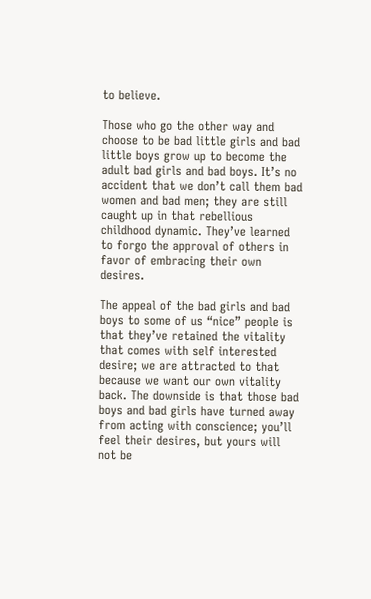to believe.

Those who go the other way and choose to be bad little girls and bad little boys grow up to become the adult bad girls and bad boys. It’s no accident that we don’t call them bad women and bad men; they are still caught up in that rebellious childhood dynamic. They’ve learned to forgo the approval of others in favor of embracing their own desires.

The appeal of the bad girls and bad boys to some of us “nice” people is that they’ve retained the vitality that comes with self interested desire; we are attracted to that because we want our own vitality back. The downside is that those bad boys and bad girls have turned away from acting with conscience; you’ll feel their desires, but yours will not be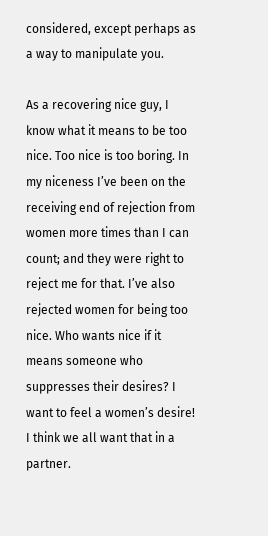considered, except perhaps as a way to manipulate you.

As a recovering nice guy, I know what it means to be too nice. Too nice is too boring. In my niceness I’ve been on the receiving end of rejection from women more times than I can count; and they were right to reject me for that. I’ve also rejected women for being too nice. Who wants nice if it means someone who suppresses their desires? I want to feel a women’s desire!  I think we all want that in a partner.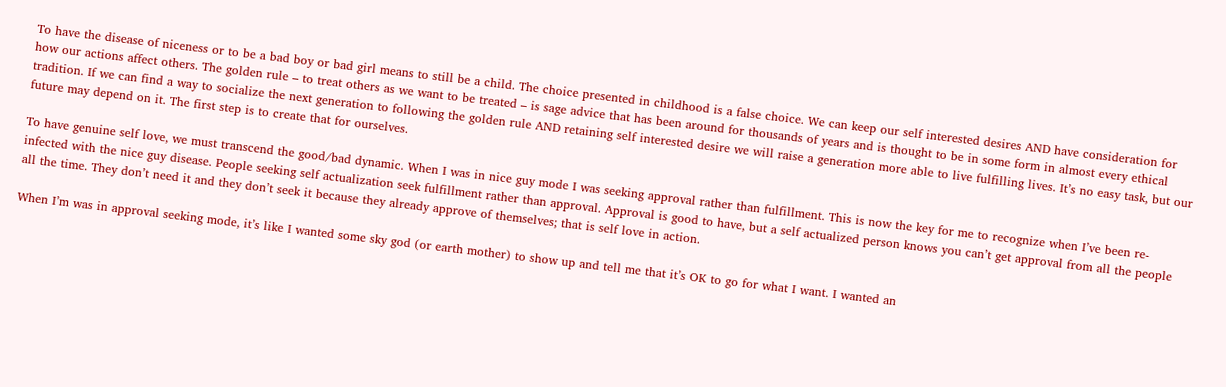To have the disease of niceness or to be a bad boy or bad girl means to still be a child. The choice presented in childhood is a false choice. We can keep our self interested desires AND have consideration for how our actions affect others. The golden rule – to treat others as we want to be treated – is sage advice that has been around for thousands of years and is thought to be in some form in almost every ethical tradition. If we can find a way to socialize the next generation to following the golden rule AND retaining self interested desire we will raise a generation more able to live fulfilling lives. It’s no easy task, but our future may depend on it. The first step is to create that for ourselves.

To have genuine self love, we must transcend the good/bad dynamic. When I was in nice guy mode I was seeking approval rather than fulfillment. This is now the key for me to recognize when I’ve been re-infected with the nice guy disease. People seeking self actualization seek fulfillment rather than approval. Approval is good to have, but a self actualized person knows you can’t get approval from all the people all the time. They don’t need it and they don’t seek it because they already approve of themselves; that is self love in action.

When I’m was in approval seeking mode, it’s like I wanted some sky god (or earth mother) to show up and tell me that it’s OK to go for what I want. I wanted an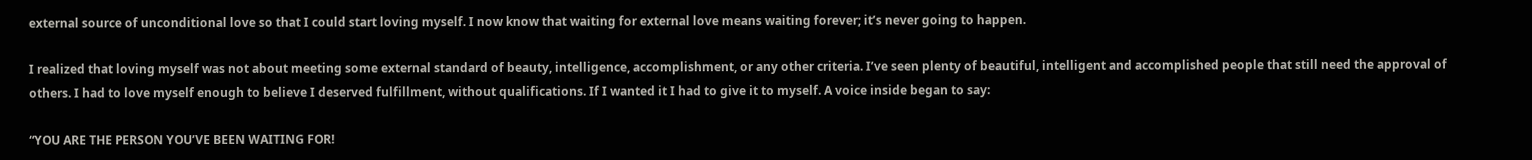external source of unconditional love so that I could start loving myself. I now know that waiting for external love means waiting forever; it’s never going to happen.

I realized that loving myself was not about meeting some external standard of beauty, intelligence, accomplishment, or any other criteria. I’ve seen plenty of beautiful, intelligent and accomplished people that still need the approval of others. I had to love myself enough to believe I deserved fulfillment, without qualifications. If I wanted it I had to give it to myself. A voice inside began to say:

“YOU ARE THE PERSON YOU’VE BEEN WAITING FOR!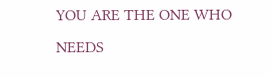YOU ARE THE ONE WHO NEEDS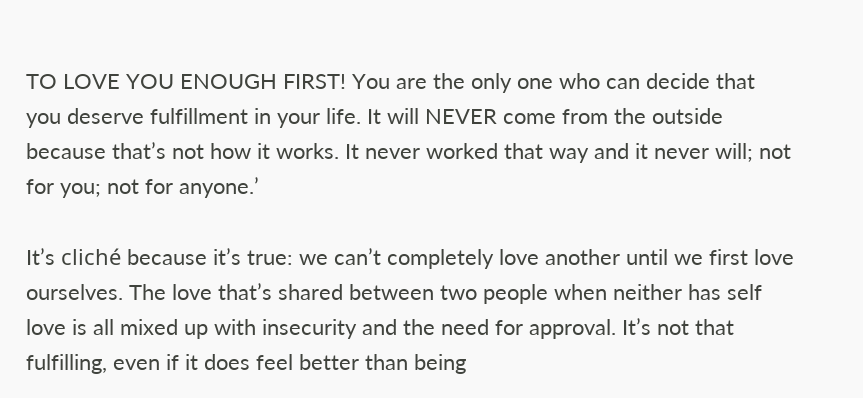TO LOVE YOU ENOUGH FIRST! You are the only one who can decide that you deserve fulfillment in your life. It will NEVER come from the outside because that’s not how it works. It never worked that way and it never will; not for you; not for anyone.’

It’s cliché because it’s true: we can’t completely love another until we first love ourselves. The love that’s shared between two people when neither has self love is all mixed up with insecurity and the need for approval. It’s not that fulfilling, even if it does feel better than being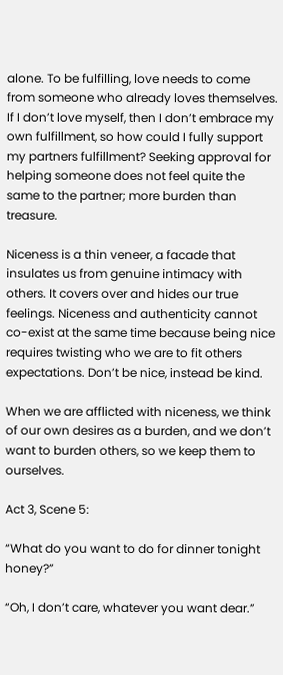alone. To be fulfilling, love needs to come from someone who already loves themselves. If I don’t love myself, then I don’t embrace my own fulfillment, so how could I fully support my partners fulfillment? Seeking approval for helping someone does not feel quite the same to the partner; more burden than treasure.

Niceness is a thin veneer, a facade that insulates us from genuine intimacy with others. It covers over and hides our true feelings. Niceness and authenticity cannot co-exist at the same time because being nice requires twisting who we are to fit others expectations. Don’t be nice, instead be kind.

When we are afflicted with niceness, we think of our own desires as a burden, and we don’t want to burden others, so we keep them to ourselves.

Act 3, Scene 5:

“What do you want to do for dinner tonight honey?”

“Oh, I don’t care, whatever you want dear.”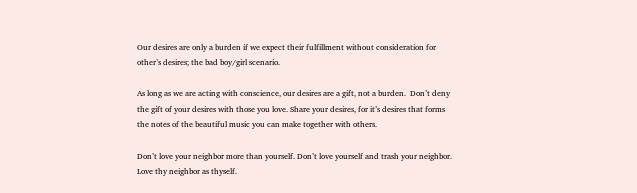Our desires are only a burden if we expect their fulfillment without consideration for other’s desires; the bad boy/girl scenario.

As long as we are acting with conscience, our desires are a gift, not a burden.  Don’t deny the gift of your desires with those you love. Share your desires, for it’s desires that forms the notes of the beautiful music you can make together with others.

Don’t love your neighbor more than yourself. Don’t love yourself and trash your neighbor. Love thy neighbor as thyself.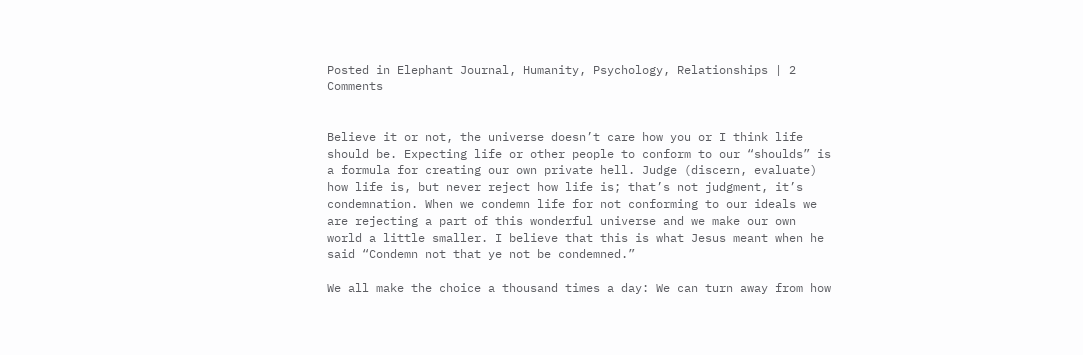Posted in Elephant Journal, Humanity, Psychology, Relationships | 2 Comments


Believe it or not, the universe doesn’t care how you or I think life should be. Expecting life or other people to conform to our “shoulds” is a formula for creating our own private hell. Judge (discern, evaluate) how life is, but never reject how life is; that’s not judgment, it’s condemnation. When we condemn life for not conforming to our ideals we are rejecting a part of this wonderful universe and we make our own world a little smaller. I believe that this is what Jesus meant when he said “Condemn not that ye not be condemned.”

We all make the choice a thousand times a day: We can turn away from how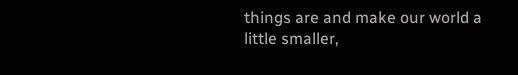things are and make our world a little smaller,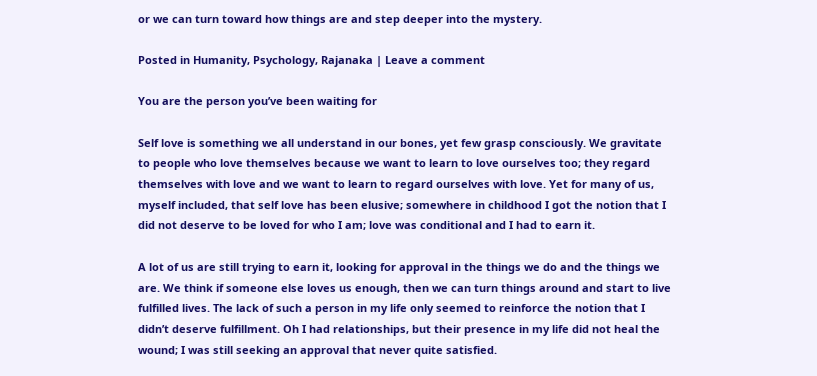or we can turn toward how things are and step deeper into the mystery.

Posted in Humanity, Psychology, Rajanaka | Leave a comment

You are the person you’ve been waiting for

Self love is something we all understand in our bones, yet few grasp consciously. We gravitate to people who love themselves because we want to learn to love ourselves too; they regard themselves with love and we want to learn to regard ourselves with love. Yet for many of us, myself included, that self love has been elusive; somewhere in childhood I got the notion that I did not deserve to be loved for who I am; love was conditional and I had to earn it.

A lot of us are still trying to earn it, looking for approval in the things we do and the things we are. We think if someone else loves us enough, then we can turn things around and start to live fulfilled lives. The lack of such a person in my life only seemed to reinforce the notion that I didn’t deserve fulfillment. Oh I had relationships, but their presence in my life did not heal the wound; I was still seeking an approval that never quite satisfied.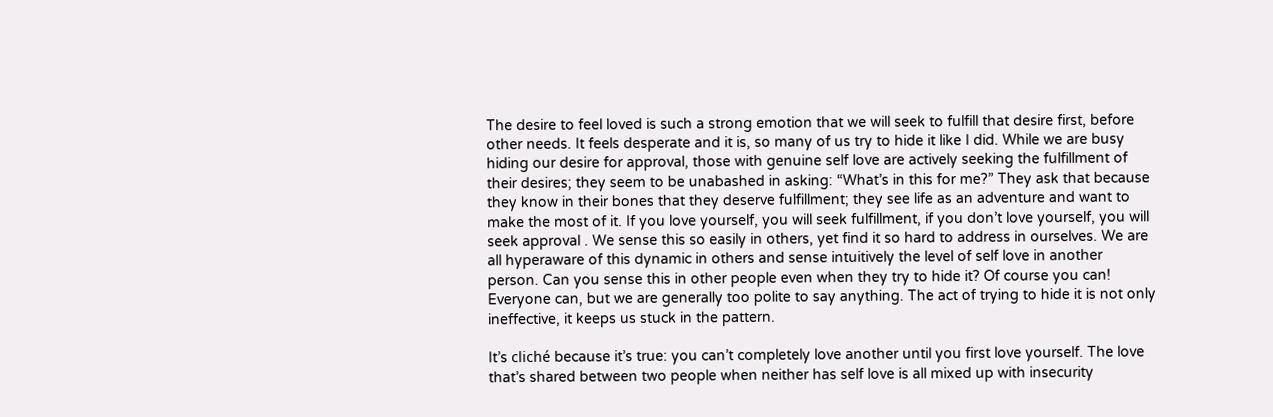The desire to feel loved is such a strong emotion that we will seek to fulfill that desire first, before other needs. It feels desperate and it is, so many of us try to hide it like I did. While we are busy hiding our desire for approval, those with genuine self love are actively seeking the fulfillment of their desires; they seem to be unabashed in asking: “What’s in this for me?” They ask that because they know in their bones that they deserve fulfillment; they see life as an adventure and want to make the most of it. If you love yourself, you will seek fulfillment, if you don’t love yourself, you will seek approval . We sense this so easily in others, yet find it so hard to address in ourselves. We are all hyperaware of this dynamic in others and sense intuitively the level of self love in another person. Can you sense this in other people even when they try to hide it? Of course you can! Everyone can, but we are generally too polite to say anything. The act of trying to hide it is not only ineffective, it keeps us stuck in the pattern.

It’s cliché because it’s true: you can’t completely love another until you first love yourself. The love that’s shared between two people when neither has self love is all mixed up with insecurity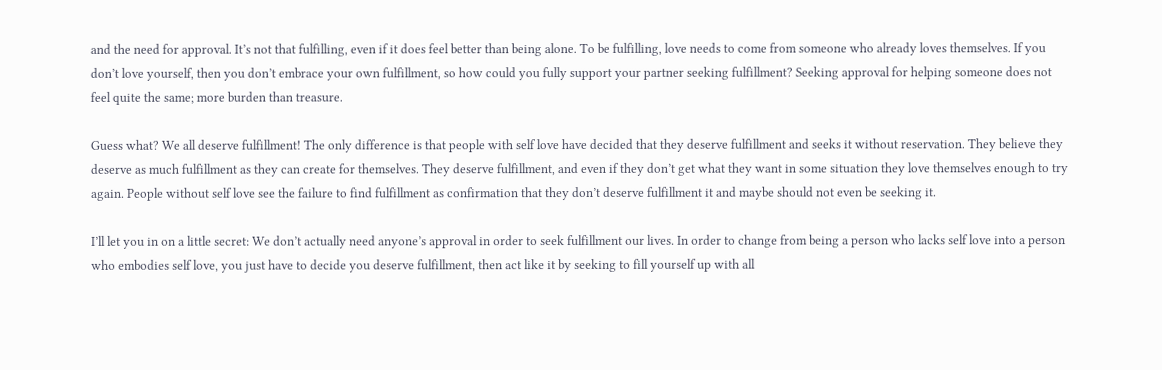and the need for approval. It’s not that fulfilling, even if it does feel better than being alone. To be fulfilling, love needs to come from someone who already loves themselves. If you don’t love yourself, then you don’t embrace your own fulfillment, so how could you fully support your partner seeking fulfillment? Seeking approval for helping someone does not feel quite the same; more burden than treasure.

Guess what? We all deserve fulfillment! The only difference is that people with self love have decided that they deserve fulfillment and seeks it without reservation. They believe they deserve as much fulfillment as they can create for themselves. They deserve fulfillment, and even if they don’t get what they want in some situation they love themselves enough to try again. People without self love see the failure to find fulfillment as confirmation that they don’t deserve fulfillment it and maybe should not even be seeking it.

I’ll let you in on a little secret: We don’t actually need anyone’s approval in order to seek fulfillment our lives. In order to change from being a person who lacks self love into a person who embodies self love, you just have to decide you deserve fulfillment, then act like it by seeking to fill yourself up with all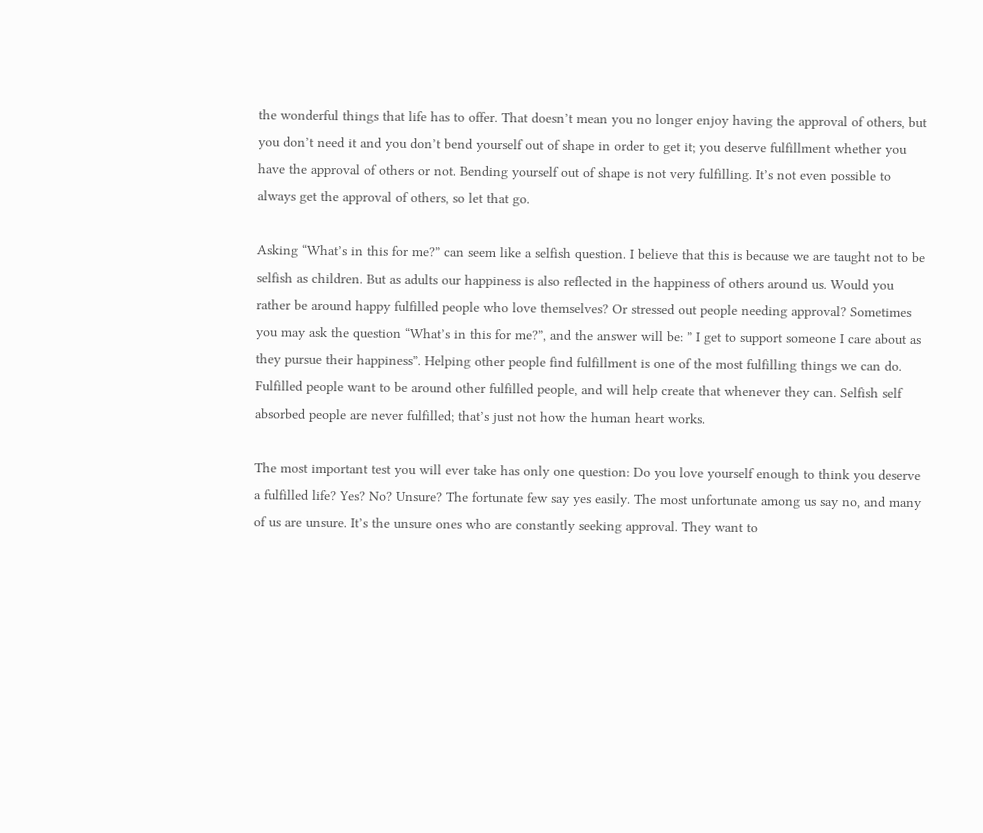the wonderful things that life has to offer. That doesn’t mean you no longer enjoy having the approval of others, but you don’t need it and you don’t bend yourself out of shape in order to get it; you deserve fulfillment whether you have the approval of others or not. Bending yourself out of shape is not very fulfilling. It’s not even possible to always get the approval of others, so let that go.

Asking “What’s in this for me?” can seem like a selfish question. I believe that this is because we are taught not to be selfish as children. But as adults our happiness is also reflected in the happiness of others around us. Would you rather be around happy fulfilled people who love themselves? Or stressed out people needing approval? Sometimes you may ask the question “What’s in this for me?”, and the answer will be: ” I get to support someone I care about as they pursue their happiness”. Helping other people find fulfillment is one of the most fulfilling things we can do. Fulfilled people want to be around other fulfilled people, and will help create that whenever they can. Selfish self absorbed people are never fulfilled; that’s just not how the human heart works.

The most important test you will ever take has only one question: Do you love yourself enough to think you deserve a fulfilled life? Yes? No? Unsure? The fortunate few say yes easily. The most unfortunate among us say no, and many of us are unsure. It’s the unsure ones who are constantly seeking approval. They want to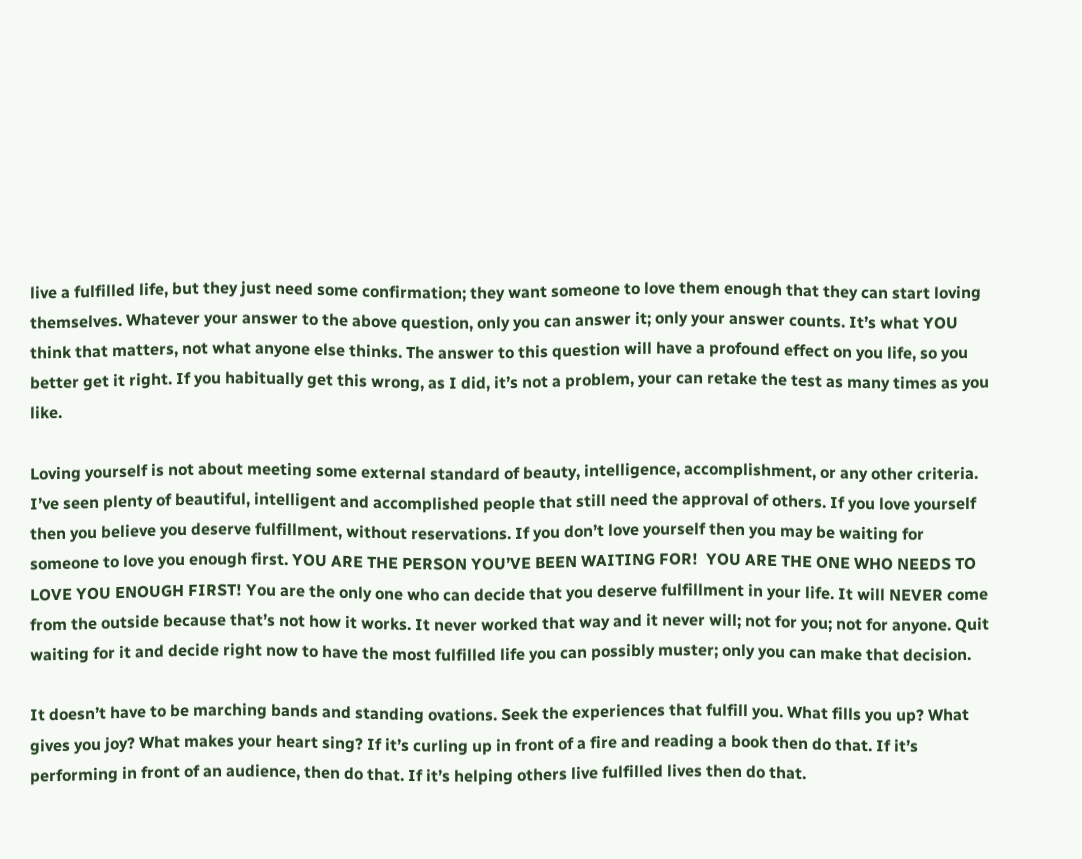live a fulfilled life, but they just need some confirmation; they want someone to love them enough that they can start loving themselves. Whatever your answer to the above question, only you can answer it; only your answer counts. It’s what YOU think that matters, not what anyone else thinks. The answer to this question will have a profound effect on you life, so you better get it right. If you habitually get this wrong, as I did, it’s not a problem, your can retake the test as many times as you like.

Loving yourself is not about meeting some external standard of beauty, intelligence, accomplishment, or any other criteria. I’ve seen plenty of beautiful, intelligent and accomplished people that still need the approval of others. If you love yourself then you believe you deserve fulfillment, without reservations. If you don’t love yourself then you may be waiting for someone to love you enough first. YOU ARE THE PERSON YOU’VE BEEN WAITING FOR!  YOU ARE THE ONE WHO NEEDS TO LOVE YOU ENOUGH FIRST! You are the only one who can decide that you deserve fulfillment in your life. It will NEVER come from the outside because that’s not how it works. It never worked that way and it never will; not for you; not for anyone. Quit waiting for it and decide right now to have the most fulfilled life you can possibly muster; only you can make that decision.

It doesn’t have to be marching bands and standing ovations. Seek the experiences that fulfill you. What fills you up? What gives you joy? What makes your heart sing? If it’s curling up in front of a fire and reading a book then do that. If it’s performing in front of an audience, then do that. If it’s helping others live fulfilled lives then do that.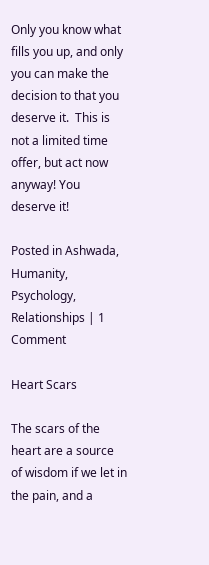Only you know what fills you up, and only you can make the decision to that you deserve it.  This is not a limited time offer, but act now anyway! You deserve it!

Posted in Ashwada, Humanity, Psychology, Relationships | 1 Comment

Heart Scars

The scars of the heart are a source of wisdom if we let in the pain, and a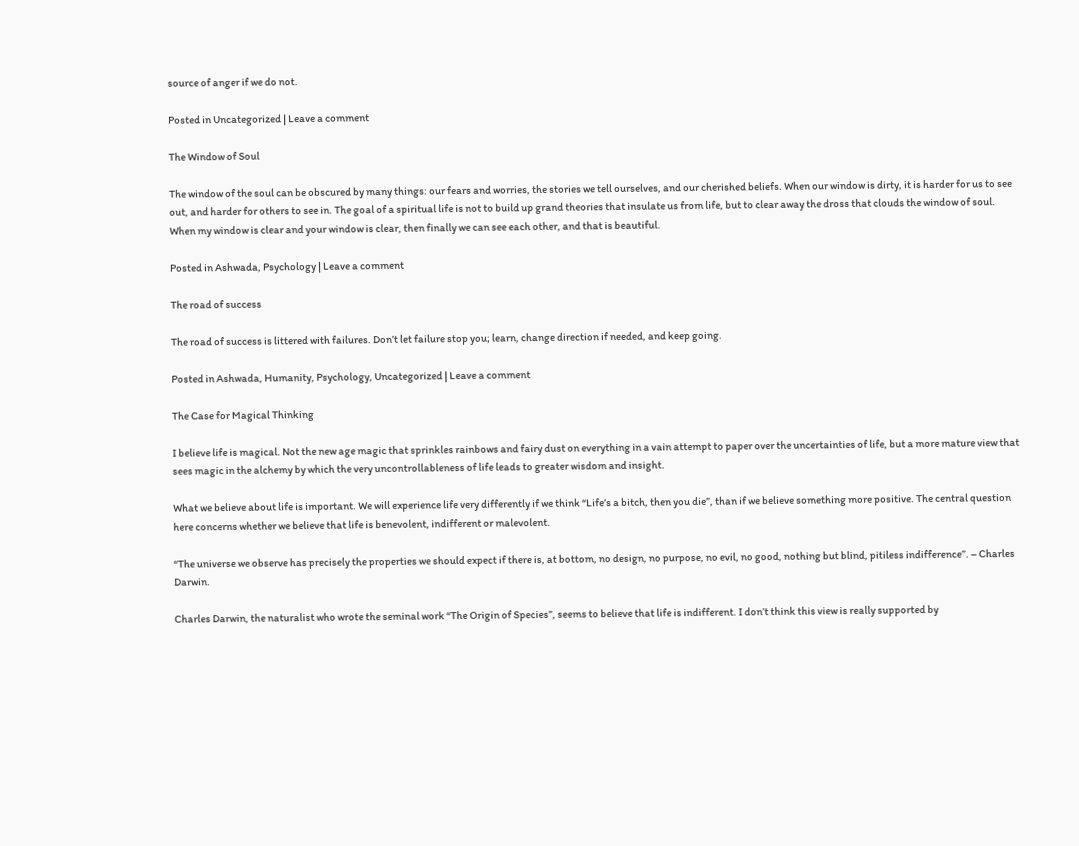source of anger if we do not.

Posted in Uncategorized | Leave a comment

The Window of Soul

The window of the soul can be obscured by many things: our fears and worries, the stories we tell ourselves, and our cherished beliefs. When our window is dirty, it is harder for us to see out, and harder for others to see in. The goal of a spiritual life is not to build up grand theories that insulate us from life, but to clear away the dross that clouds the window of soul. When my window is clear and your window is clear, then finally we can see each other, and that is beautiful.

Posted in Ashwada, Psychology | Leave a comment

The road of success

The road of success is littered with failures. Don’t let failure stop you; learn, change direction if needed, and keep going.

Posted in Ashwada, Humanity, Psychology, Uncategorized | Leave a comment

The Case for Magical Thinking

I believe life is magical. Not the new age magic that sprinkles rainbows and fairy dust on everything in a vain attempt to paper over the uncertainties of life, but a more mature view that sees magic in the alchemy by which the very uncontrollableness of life leads to greater wisdom and insight.

What we believe about life is important. We will experience life very differently if we think “Life’s a bitch, then you die”, than if we believe something more positive. The central question here concerns whether we believe that life is benevolent, indifferent or malevolent.

“The universe we observe has precisely the properties we should expect if there is, at bottom, no design, no purpose, no evil, no good, nothing but blind, pitiless indifference”. – Charles Darwin.

Charles Darwin, the naturalist who wrote the seminal work “The Origin of Species”, seems to believe that life is indifferent. I don’t think this view is really supported by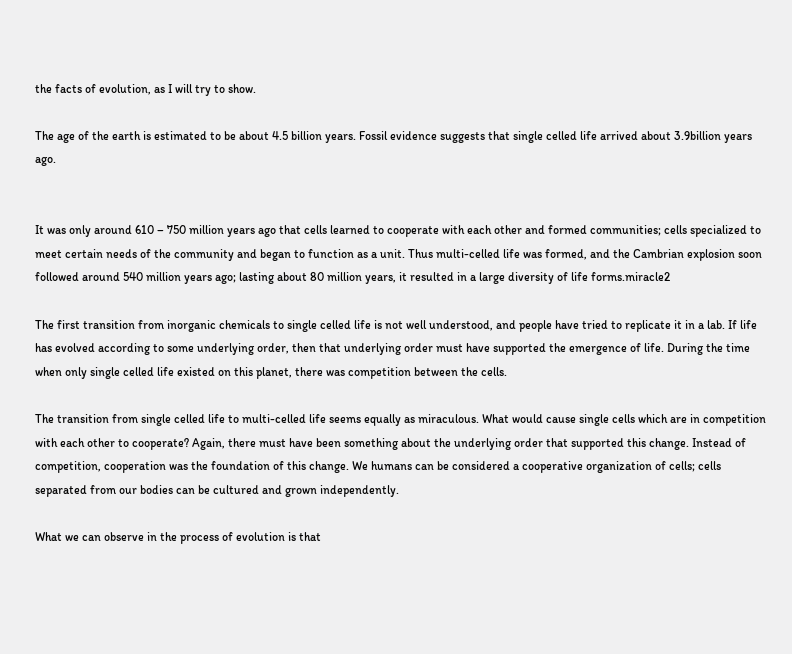the facts of evolution, as I will try to show.

The age of the earth is estimated to be about 4.5 billion years. Fossil evidence suggests that single celled life arrived about 3.9billion years ago.


It was only around 610 – 750 million years ago that cells learned to cooperate with each other and formed communities; cells specialized to meet certain needs of the community and began to function as a unit. Thus multi-celled life was formed, and the Cambrian explosion soon followed around 540 million years ago; lasting about 80 million years, it resulted in a large diversity of life forms.miracle2

The first transition from inorganic chemicals to single celled life is not well understood, and people have tried to replicate it in a lab. If life has evolved according to some underlying order, then that underlying order must have supported the emergence of life. During the time when only single celled life existed on this planet, there was competition between the cells.

The transition from single celled life to multi-celled life seems equally as miraculous. What would cause single cells which are in competition with each other to cooperate? Again, there must have been something about the underlying order that supported this change. Instead of competition, cooperation was the foundation of this change. We humans can be considered a cooperative organization of cells; cells separated from our bodies can be cultured and grown independently.

What we can observe in the process of evolution is that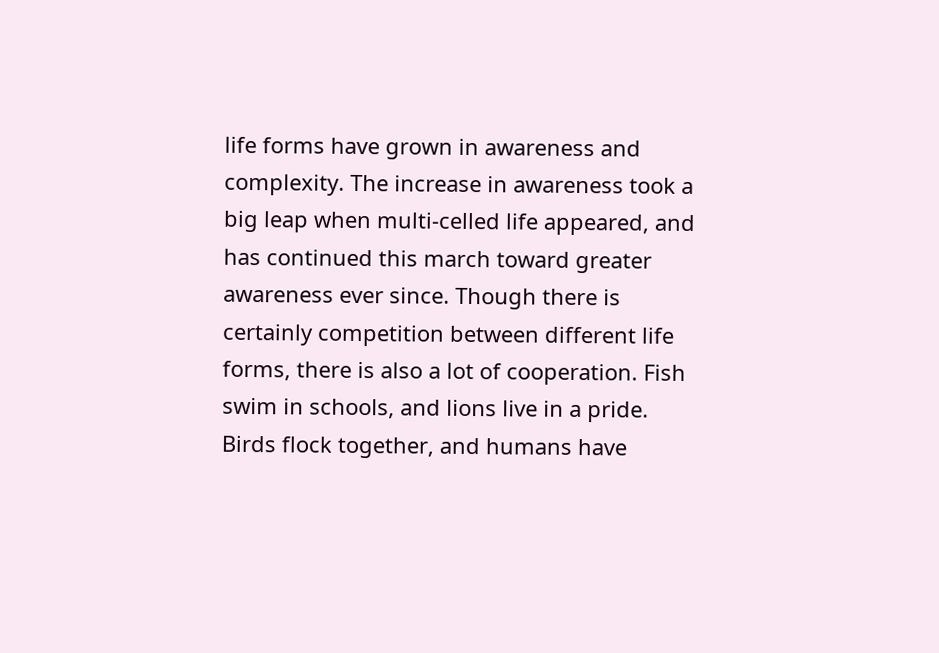life forms have grown in awareness and complexity. The increase in awareness took a big leap when multi-celled life appeared, and has continued this march toward greater awareness ever since. Though there is certainly competition between different life forms, there is also a lot of cooperation. Fish swim in schools, and lions live in a pride. Birds flock together, and humans have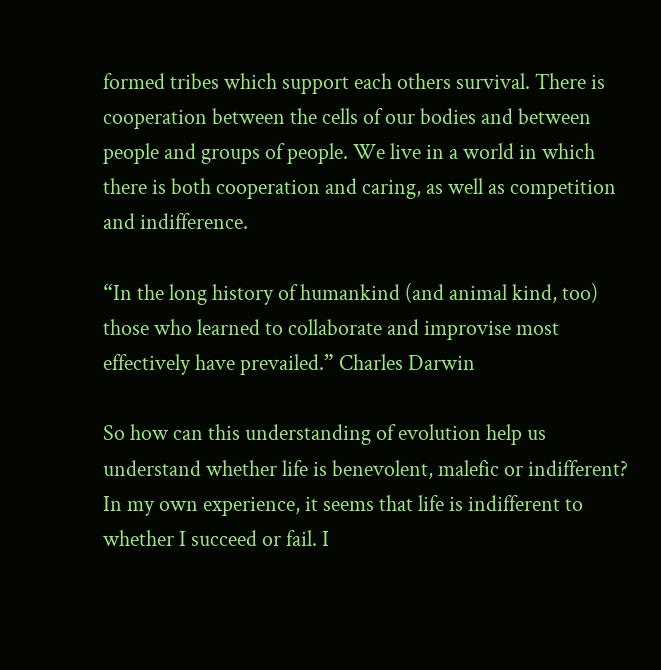formed tribes which support each others survival. There is cooperation between the cells of our bodies and between people and groups of people. We live in a world in which there is both cooperation and caring, as well as competition and indifference.

“In the long history of humankind (and animal kind, too) those who learned to collaborate and improvise most effectively have prevailed.” Charles Darwin

So how can this understanding of evolution help us understand whether life is benevolent, malefic or indifferent? In my own experience, it seems that life is indifferent to whether I succeed or fail. I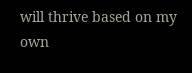will thrive based on my own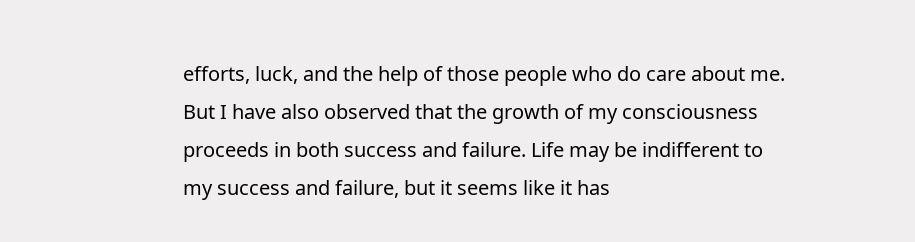efforts, luck, and the help of those people who do care about me. But I have also observed that the growth of my consciousness proceeds in both success and failure. Life may be indifferent to my success and failure, but it seems like it has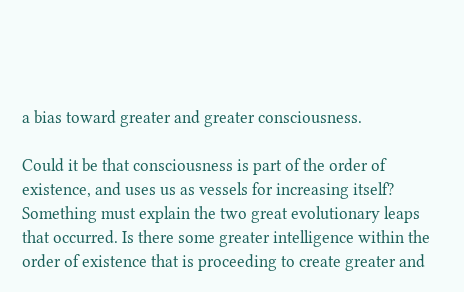a bias toward greater and greater consciousness.

Could it be that consciousness is part of the order of existence, and uses us as vessels for increasing itself? Something must explain the two great evolutionary leaps that occurred. Is there some greater intelligence within the order of existence that is proceeding to create greater and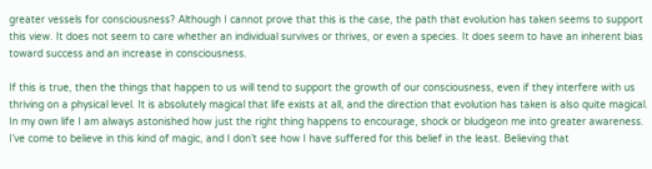greater vessels for consciousness? Although I cannot prove that this is the case, the path that evolution has taken seems to support this view. It does not seem to care whether an individual survives or thrives, or even a species. It does seem to have an inherent bias toward success and an increase in consciousness.

If this is true, then the things that happen to us will tend to support the growth of our consciousness, even if they interfere with us thriving on a physical level. It is absolutely magical that life exists at all, and the direction that evolution has taken is also quite magical. In my own life I am always astonished how just the right thing happens to encourage, shock or bludgeon me into greater awareness. I’ve come to believe in this kind of magic, and I don’t see how I have suffered for this belief in the least. Believing that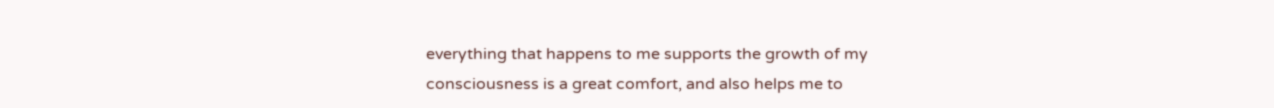everything that happens to me supports the growth of my consciousness is a great comfort, and also helps me to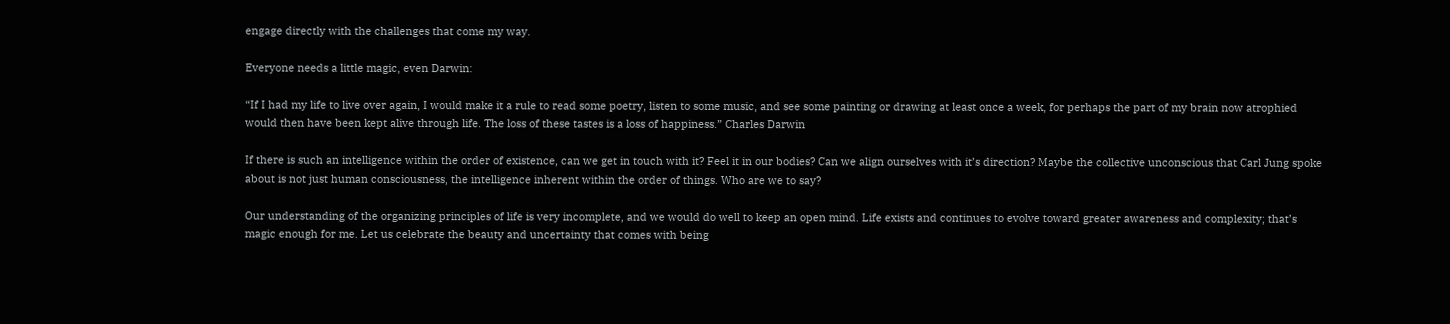engage directly with the challenges that come my way.

Everyone needs a little magic, even Darwin:

“If I had my life to live over again, I would make it a rule to read some poetry, listen to some music, and see some painting or drawing at least once a week, for perhaps the part of my brain now atrophied would then have been kept alive through life. The loss of these tastes is a loss of happiness.” Charles Darwin

If there is such an intelligence within the order of existence, can we get in touch with it? Feel it in our bodies? Can we align ourselves with it’s direction? Maybe the collective unconscious that Carl Jung spoke about is not just human consciousness, the intelligence inherent within the order of things. Who are we to say?

Our understanding of the organizing principles of life is very incomplete, and we would do well to keep an open mind. Life exists and continues to evolve toward greater awareness and complexity; that’s magic enough for me. Let us celebrate the beauty and uncertainty that comes with being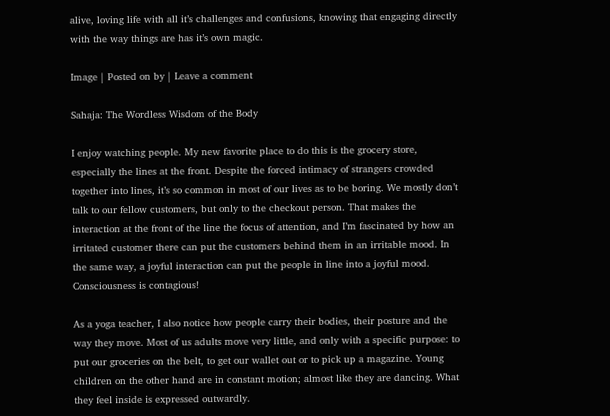alive, loving life with all it’s challenges and confusions, knowing that engaging directly with the way things are has it’s own magic.

Image | Posted on by | Leave a comment

Sahaja: The Wordless Wisdom of the Body

I enjoy watching people. My new favorite place to do this is the grocery store, especially the lines at the front. Despite the forced intimacy of strangers crowded together into lines, it’s so common in most of our lives as to be boring. We mostly don’t talk to our fellow customers, but only to the checkout person. That makes the interaction at the front of the line the focus of attention, and I’m fascinated by how an irritated customer there can put the customers behind them in an irritable mood. In the same way, a joyful interaction can put the people in line into a joyful mood. Consciousness is contagious!

As a yoga teacher, I also notice how people carry their bodies, their posture and the way they move. Most of us adults move very little, and only with a specific purpose: to put our groceries on the belt, to get our wallet out or to pick up a magazine. Young children on the other hand are in constant motion; almost like they are dancing. What they feel inside is expressed outwardly.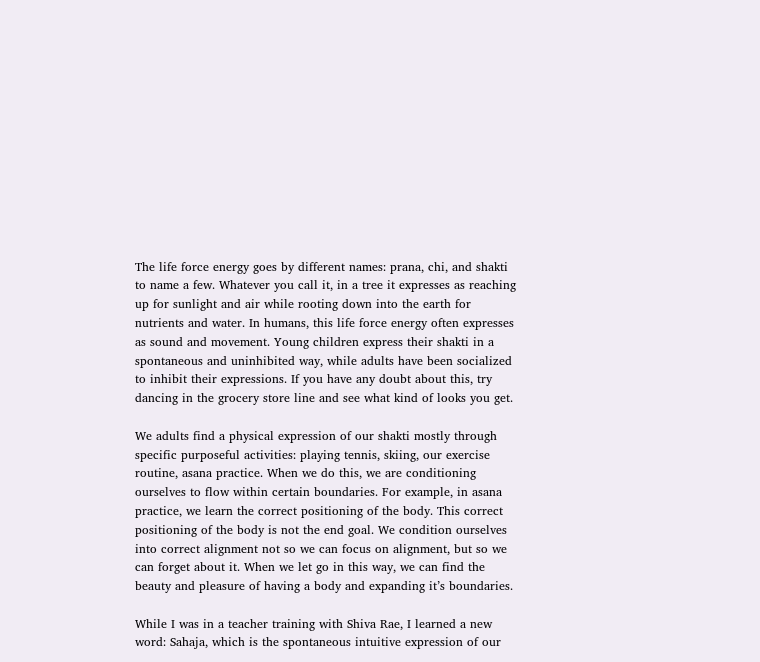The life force energy goes by different names: prana, chi, and shakti to name a few. Whatever you call it, in a tree it expresses as reaching up for sunlight and air while rooting down into the earth for nutrients and water. In humans, this life force energy often expresses as sound and movement. Young children express their shakti in a spontaneous and uninhibited way, while adults have been socialized to inhibit their expressions. If you have any doubt about this, try dancing in the grocery store line and see what kind of looks you get.

We adults find a physical expression of our shakti mostly through specific purposeful activities: playing tennis, skiing, our exercise routine, asana practice. When we do this, we are conditioning ourselves to flow within certain boundaries. For example, in asana practice, we learn the correct positioning of the body. This correct positioning of the body is not the end goal. We condition ourselves into correct alignment not so we can focus on alignment, but so we can forget about it. When we let go in this way, we can find the beauty and pleasure of having a body and expanding it’s boundaries.

While I was in a teacher training with Shiva Rae, I learned a new word: Sahaja, which is the spontaneous intuitive expression of our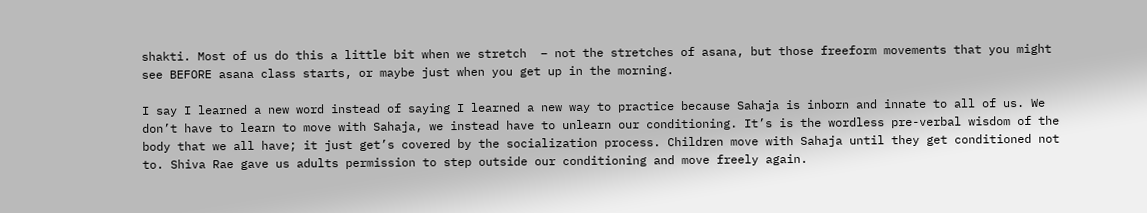shakti. Most of us do this a little bit when we stretch  – not the stretches of asana, but those freeform movements that you might see BEFORE asana class starts, or maybe just when you get up in the morning.

I say I learned a new word instead of saying I learned a new way to practice because Sahaja is inborn and innate to all of us. We don’t have to learn to move with Sahaja, we instead have to unlearn our conditioning. It’s is the wordless pre-verbal wisdom of the body that we all have; it just get’s covered by the socialization process. Children move with Sahaja until they get conditioned not to. Shiva Rae gave us adults permission to step outside our conditioning and move freely again.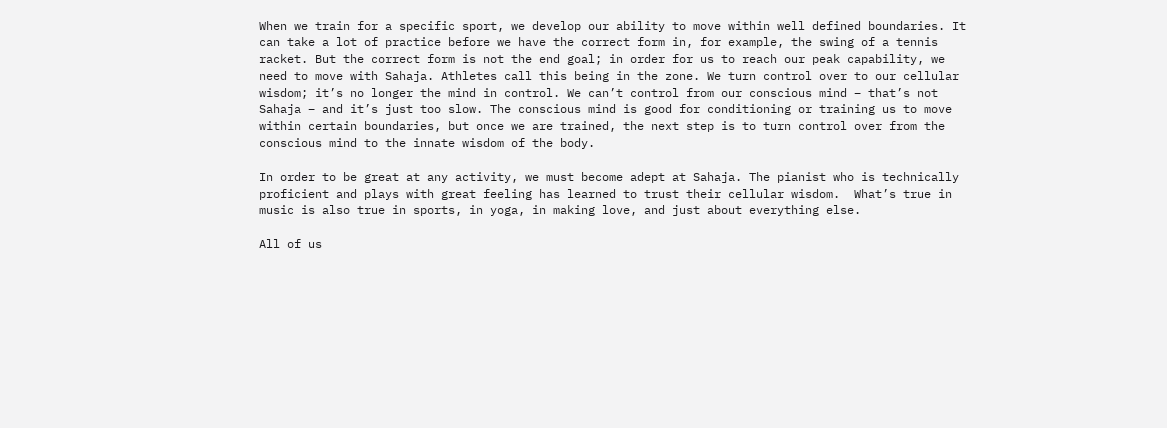When we train for a specific sport, we develop our ability to move within well defined boundaries. It can take a lot of practice before we have the correct form in, for example, the swing of a tennis racket. But the correct form is not the end goal; in order for us to reach our peak capability, we need to move with Sahaja. Athletes call this being in the zone. We turn control over to our cellular wisdom; it’s no longer the mind in control. We can’t control from our conscious mind – that’s not Sahaja – and it’s just too slow. The conscious mind is good for conditioning or training us to move within certain boundaries, but once we are trained, the next step is to turn control over from the conscious mind to the innate wisdom of the body.

In order to be great at any activity, we must become adept at Sahaja. The pianist who is technically proficient and plays with great feeling has learned to trust their cellular wisdom.  What’s true in music is also true in sports, in yoga, in making love, and just about everything else.

All of us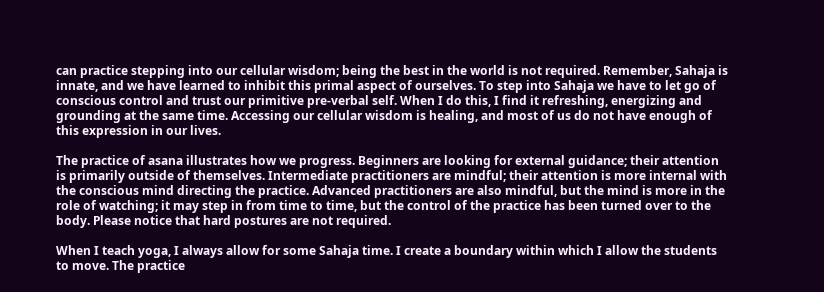can practice stepping into our cellular wisdom; being the best in the world is not required. Remember, Sahaja is innate, and we have learned to inhibit this primal aspect of ourselves. To step into Sahaja we have to let go of conscious control and trust our primitive pre-verbal self. When I do this, I find it refreshing, energizing and grounding at the same time. Accessing our cellular wisdom is healing, and most of us do not have enough of this expression in our lives.

The practice of asana illustrates how we progress. Beginners are looking for external guidance; their attention is primarily outside of themselves. Intermediate practitioners are mindful; their attention is more internal with the conscious mind directing the practice. Advanced practitioners are also mindful, but the mind is more in the role of watching; it may step in from time to time, but the control of the practice has been turned over to the body. Please notice that hard postures are not required.

When I teach yoga, I always allow for some Sahaja time. I create a boundary within which I allow the students to move. The practice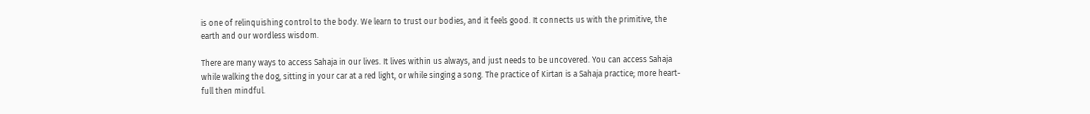is one of relinquishing control to the body. We learn to trust our bodies, and it feels good. It connects us with the primitive, the earth and our wordless wisdom.

There are many ways to access Sahaja in our lives. It lives within us always, and just needs to be uncovered. You can access Sahaja while walking the dog, sitting in your car at a red light, or while singing a song. The practice of Kirtan is a Sahaja practice; more heart-full then mindful.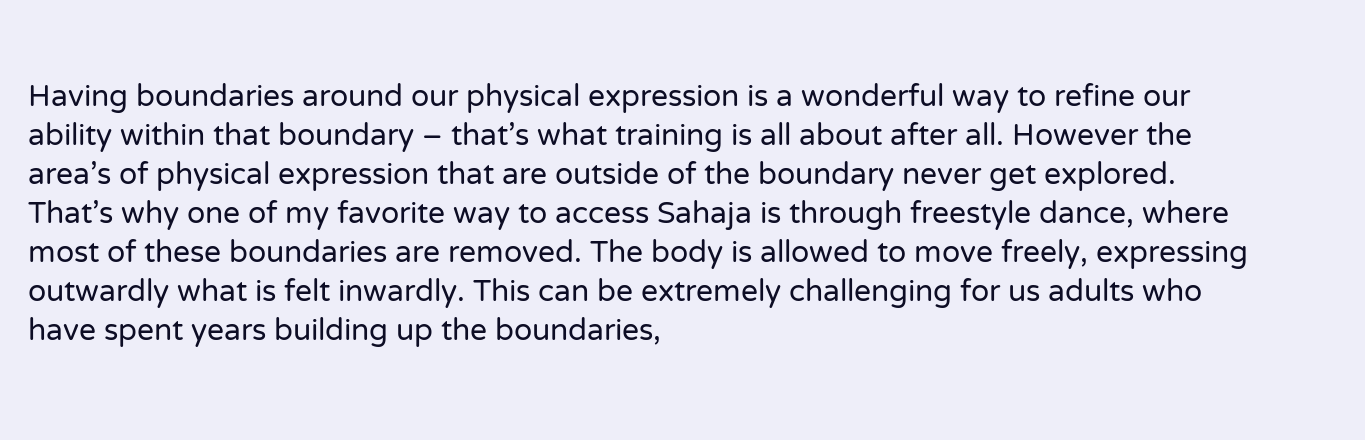Having boundaries around our physical expression is a wonderful way to refine our ability within that boundary – that’s what training is all about after all. However the area’s of physical expression that are outside of the boundary never get explored. That’s why one of my favorite way to access Sahaja is through freestyle dance, where most of these boundaries are removed. The body is allowed to move freely, expressing outwardly what is felt inwardly. This can be extremely challenging for us adults who have spent years building up the boundaries,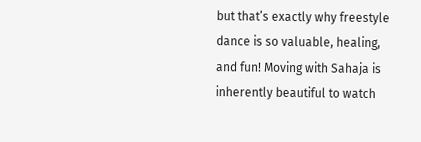but that’s exactly why freestyle dance is so valuable, healing, and fun! Moving with Sahaja is inherently beautiful to watch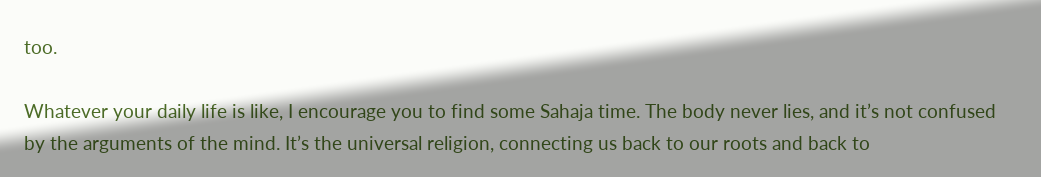too.

Whatever your daily life is like, I encourage you to find some Sahaja time. The body never lies, and it’s not confused by the arguments of the mind. It’s the universal religion, connecting us back to our roots and back to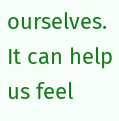ourselves. It can help us feel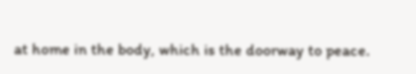at home in the body, which is the doorway to peace.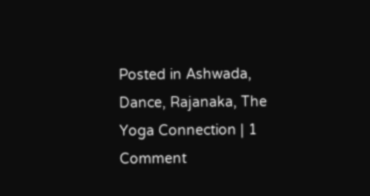Posted in Ashwada, Dance, Rajanaka, The Yoga Connection | 1 Comment